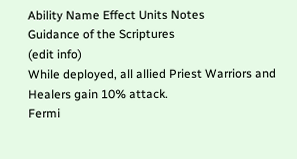Ability Name Effect Units Notes
Guidance of the Scriptures
(edit info)
While deployed, all allied Priest Warriors and Healers gain 10% attack.
Fermi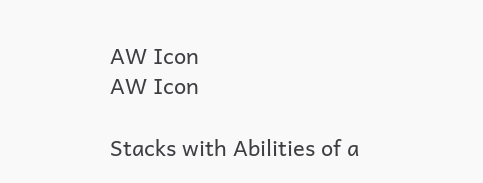AW Icon
AW Icon

Stacks with Abilities of a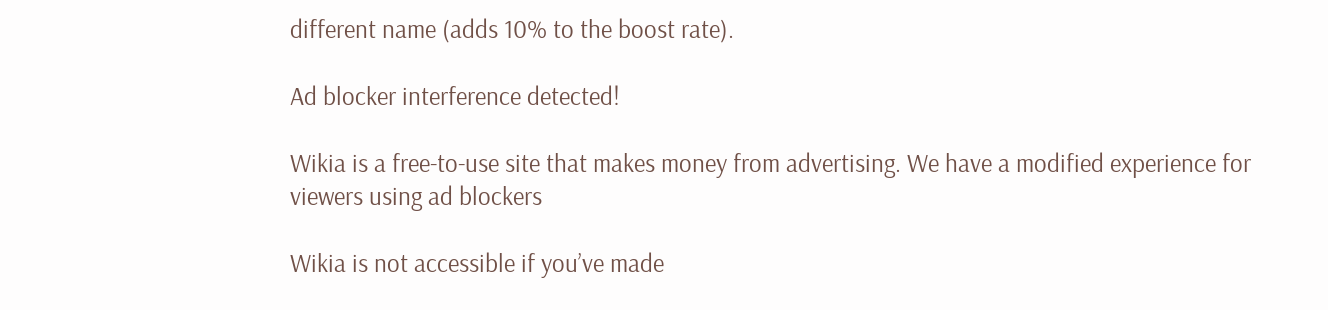different name (adds 10% to the boost rate).

Ad blocker interference detected!

Wikia is a free-to-use site that makes money from advertising. We have a modified experience for viewers using ad blockers

Wikia is not accessible if you’ve made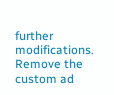further modifications. Remove the custom ad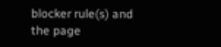blocker rule(s) and the page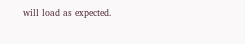will load as expected.